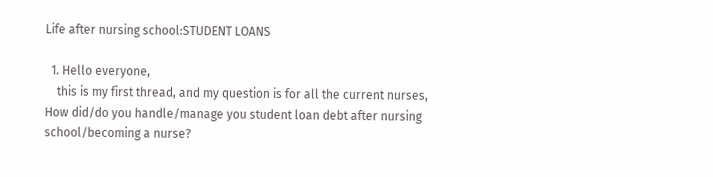Life after nursing school:STUDENT LOANS

  1. Hello everyone,
    this is my first thread, and my question is for all the current nurses, How did/do you handle/manage you student loan debt after nursing school/becoming a nurse?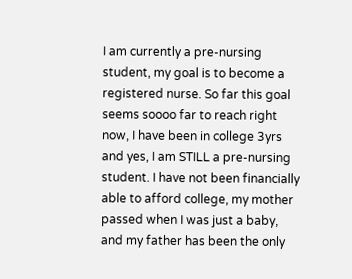I am currently a pre-nursing student, my goal is to become a registered nurse. So far this goal seems soooo far to reach right now, I have been in college 3yrs and yes, I am STILL a pre-nursing student. I have not been financially able to afford college, my mother passed when I was just a baby, and my father has been the only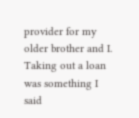provider for my older brother and I. Taking out a loan was something I said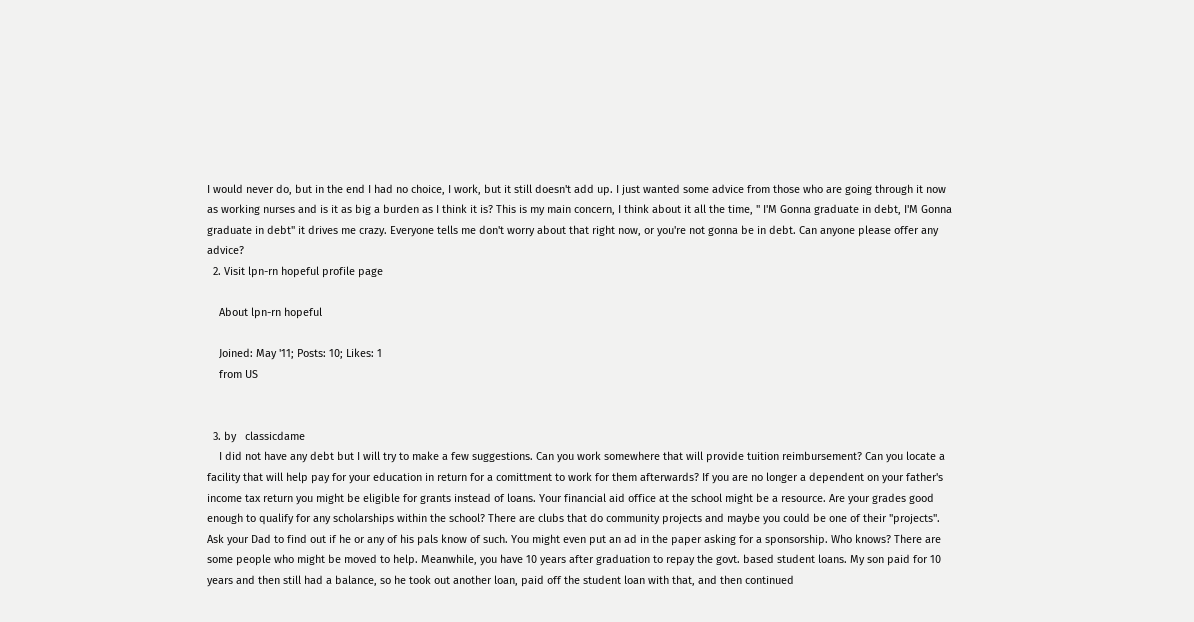I would never do, but in the end I had no choice, I work, but it still doesn't add up. I just wanted some advice from those who are going through it now as working nurses and is it as big a burden as I think it is? This is my main concern, I think about it all the time, " I'M Gonna graduate in debt, I'M Gonna graduate in debt" it drives me crazy. Everyone tells me don't worry about that right now, or you're not gonna be in debt. Can anyone please offer any advice?
  2. Visit lpn-rn hopeful profile page

    About lpn-rn hopeful

    Joined: May '11; Posts: 10; Likes: 1
    from US


  3. by   classicdame
    I did not have any debt but I will try to make a few suggestions. Can you work somewhere that will provide tuition reimbursement? Can you locate a facility that will help pay for your education in return for a comittment to work for them afterwards? If you are no longer a dependent on your father's income tax return you might be eligible for grants instead of loans. Your financial aid office at the school might be a resource. Are your grades good enough to qualify for any scholarships within the school? There are clubs that do community projects and maybe you could be one of their "projects". Ask your Dad to find out if he or any of his pals know of such. You might even put an ad in the paper asking for a sponsorship. Who knows? There are some people who might be moved to help. Meanwhile, you have 10 years after graduation to repay the govt. based student loans. My son paid for 10 years and then still had a balance, so he took out another loan, paid off the student loan with that, and then continued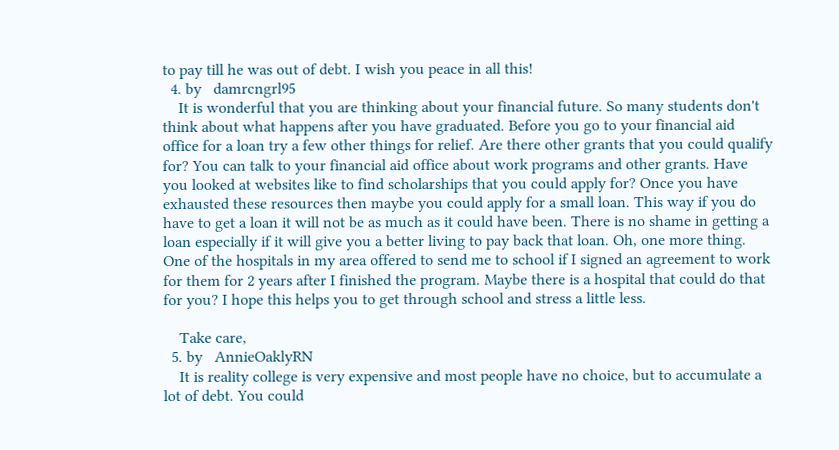to pay till he was out of debt. I wish you peace in all this!
  4. by   damrcngrl95
    It is wonderful that you are thinking about your financial future. So many students don't think about what happens after you have graduated. Before you go to your financial aid office for a loan try a few other things for relief. Are there other grants that you could qualify for? You can talk to your financial aid office about work programs and other grants. Have you looked at websites like to find scholarships that you could apply for? Once you have exhausted these resources then maybe you could apply for a small loan. This way if you do have to get a loan it will not be as much as it could have been. There is no shame in getting a loan especially if it will give you a better living to pay back that loan. Oh, one more thing. One of the hospitals in my area offered to send me to school if I signed an agreement to work for them for 2 years after I finished the program. Maybe there is a hospital that could do that for you? I hope this helps you to get through school and stress a little less.

    Take care,
  5. by   AnnieOaklyRN
    It is reality college is very expensive and most people have no choice, but to accumulate a lot of debt. You could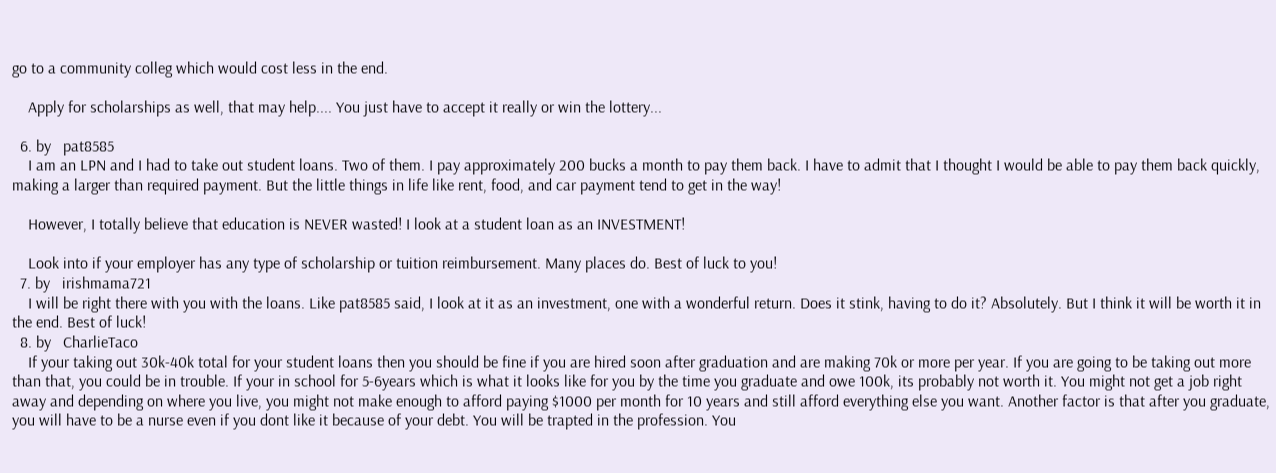go to a community colleg which would cost less in the end.

    Apply for scholarships as well, that may help.... You just have to accept it really or win the lottery...

  6. by   pat8585
    I am an LPN and I had to take out student loans. Two of them. I pay approximately 200 bucks a month to pay them back. I have to admit that I thought I would be able to pay them back quickly, making a larger than required payment. But the little things in life like rent, food, and car payment tend to get in the way!

    However, I totally believe that education is NEVER wasted! I look at a student loan as an INVESTMENT!

    Look into if your employer has any type of scholarship or tuition reimbursement. Many places do. Best of luck to you!
  7. by   irishmama721
    I will be right there with you with the loans. Like pat8585 said, I look at it as an investment, one with a wonderful return. Does it stink, having to do it? Absolutely. But I think it will be worth it in the end. Best of luck!
  8. by   CharlieTaco
    If your taking out 30k-40k total for your student loans then you should be fine if you are hired soon after graduation and are making 70k or more per year. If you are going to be taking out more than that, you could be in trouble. If your in school for 5-6years which is what it looks like for you by the time you graduate and owe 100k, its probably not worth it. You might not get a job right away and depending on where you live, you might not make enough to afford paying $1000 per month for 10 years and still afford everything else you want. Another factor is that after you graduate, you will have to be a nurse even if you dont like it because of your debt. You will be trapted in the profession. You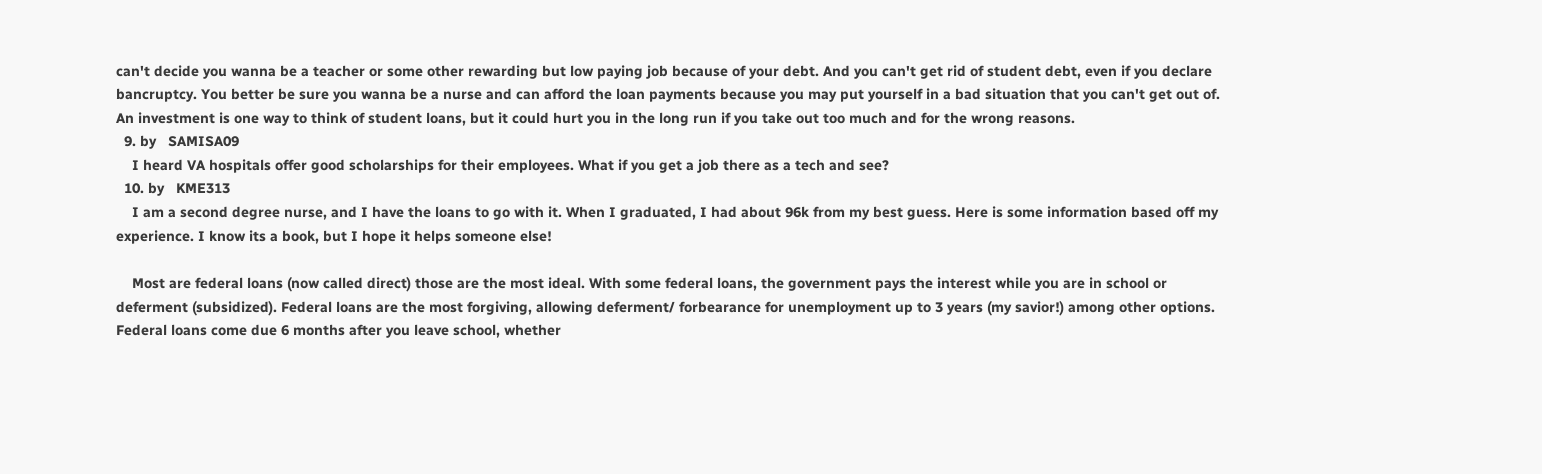can't decide you wanna be a teacher or some other rewarding but low paying job because of your debt. And you can't get rid of student debt, even if you declare bancruptcy. You better be sure you wanna be a nurse and can afford the loan payments because you may put yourself in a bad situation that you can't get out of. An investment is one way to think of student loans, but it could hurt you in the long run if you take out too much and for the wrong reasons.
  9. by   SAMISA09
    I heard VA hospitals offer good scholarships for their employees. What if you get a job there as a tech and see?
  10. by   KME313
    I am a second degree nurse, and I have the loans to go with it. When I graduated, I had about 96k from my best guess. Here is some information based off my experience. I know its a book, but I hope it helps someone else!

    Most are federal loans (now called direct) those are the most ideal. With some federal loans, the government pays the interest while you are in school or deferment (subsidized). Federal loans are the most forgiving, allowing deferment/ forbearance for unemployment up to 3 years (my savior!) among other options. Federal loans come due 6 months after you leave school, whether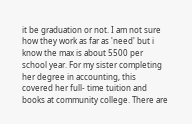it be graduation or not. I am not sure how they work as far as 'need' but i know the max is about 5500 per school year. For my sister completing her degree in accounting, this covered her full- time tuition and books at community college. There are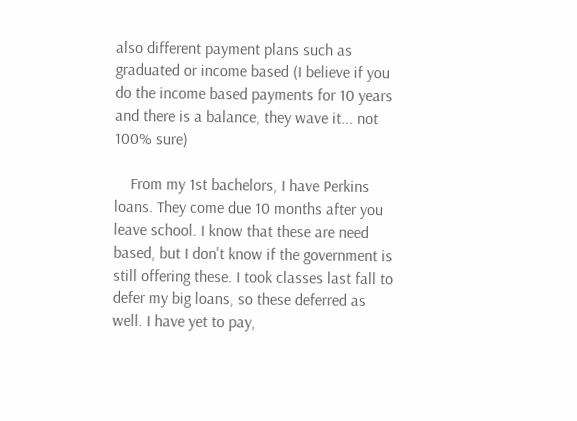also different payment plans such as graduated or income based (I believe if you do the income based payments for 10 years and there is a balance, they wave it... not 100% sure)

    From my 1st bachelors, I have Perkins loans. They come due 10 months after you leave school. I know that these are need based, but I don't know if the government is still offering these. I took classes last fall to defer my big loans, so these deferred as well. I have yet to pay,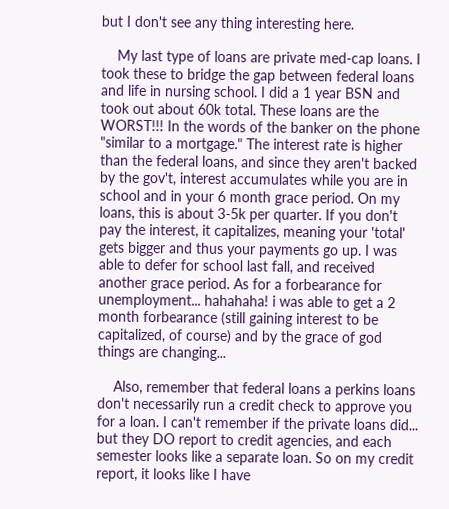but I don't see any thing interesting here.

    My last type of loans are private med-cap loans. I took these to bridge the gap between federal loans and life in nursing school. I did a 1 year BSN and took out about 60k total. These loans are the WORST!!! In the words of the banker on the phone "similar to a mortgage." The interest rate is higher than the federal loans, and since they aren't backed by the gov't, interest accumulates while you are in school and in your 6 month grace period. On my loans, this is about 3-5k per quarter. If you don't pay the interest, it capitalizes, meaning your 'total' gets bigger and thus your payments go up. I was able to defer for school last fall, and received another grace period. As for a forbearance for unemployment... hahahaha! i was able to get a 2 month forbearance (still gaining interest to be capitalized, of course) and by the grace of god things are changing...

    Also, remember that federal loans a perkins loans don't necessarily run a credit check to approve you for a loan. I can't remember if the private loans did... but they DO report to credit agencies, and each semester looks like a separate loan. So on my credit report, it looks like I have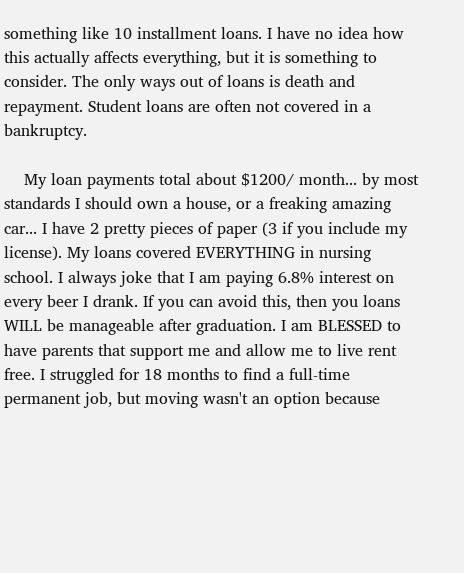something like 10 installment loans. I have no idea how this actually affects everything, but it is something to consider. The only ways out of loans is death and repayment. Student loans are often not covered in a bankruptcy.

    My loan payments total about $1200/ month... by most standards I should own a house, or a freaking amazing car... I have 2 pretty pieces of paper (3 if you include my license). My loans covered EVERYTHING in nursing school. I always joke that I am paying 6.8% interest on every beer I drank. If you can avoid this, then you loans WILL be manageable after graduation. I am BLESSED to have parents that support me and allow me to live rent free. I struggled for 18 months to find a full-time permanent job, but moving wasn't an option because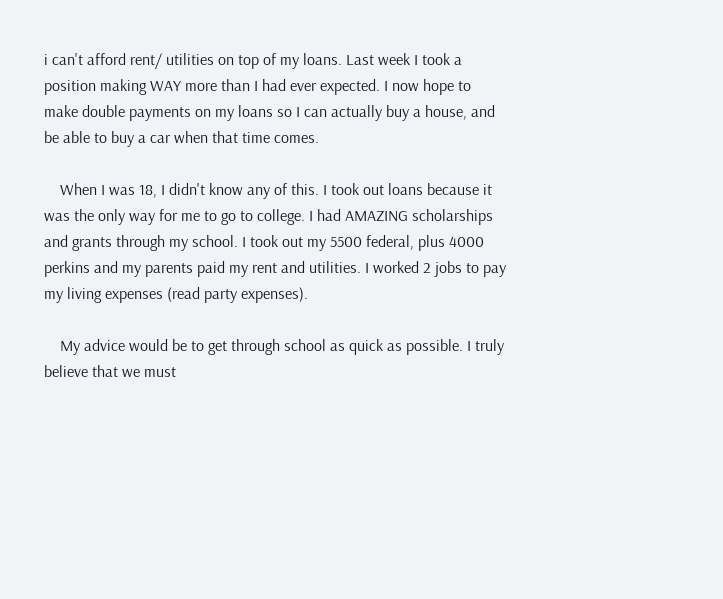i can't afford rent/ utilities on top of my loans. Last week I took a position making WAY more than I had ever expected. I now hope to make double payments on my loans so I can actually buy a house, and be able to buy a car when that time comes.

    When I was 18, I didn't know any of this. I took out loans because it was the only way for me to go to college. I had AMAZING scholarships and grants through my school. I took out my 5500 federal, plus 4000 perkins and my parents paid my rent and utilities. I worked 2 jobs to pay my living expenses (read party expenses).

    My advice would be to get through school as quick as possible. I truly believe that we must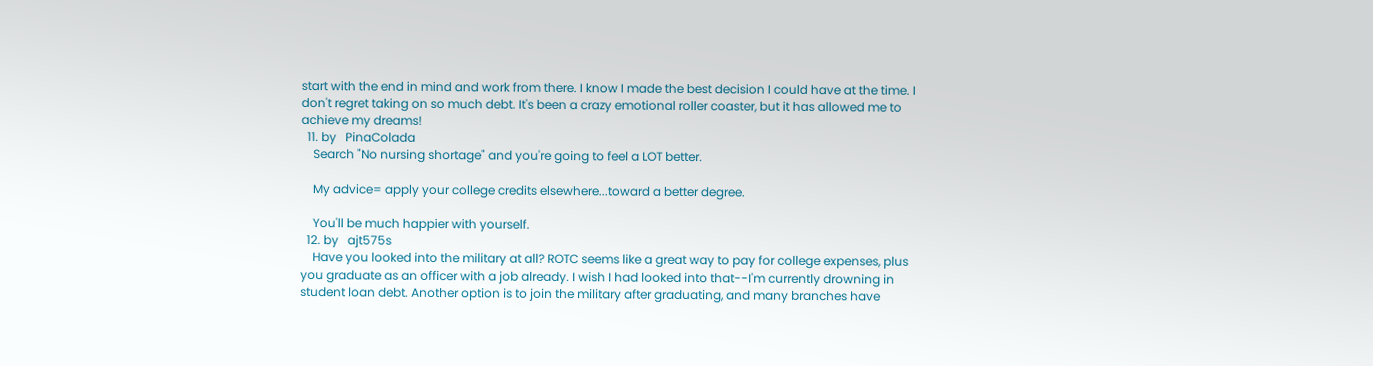start with the end in mind and work from there. I know I made the best decision I could have at the time. I don't regret taking on so much debt. It's been a crazy emotional roller coaster, but it has allowed me to achieve my dreams!
  11. by   PinaColada
    Search "No nursing shortage" and you're going to feel a LOT better.

    My advice= apply your college credits elsewhere...toward a better degree.

    You'll be much happier with yourself.
  12. by   ajt575s
    Have you looked into the military at all? ROTC seems like a great way to pay for college expenses, plus you graduate as an officer with a job already. I wish I had looked into that--I'm currently drowning in student loan debt. Another option is to join the military after graduating, and many branches have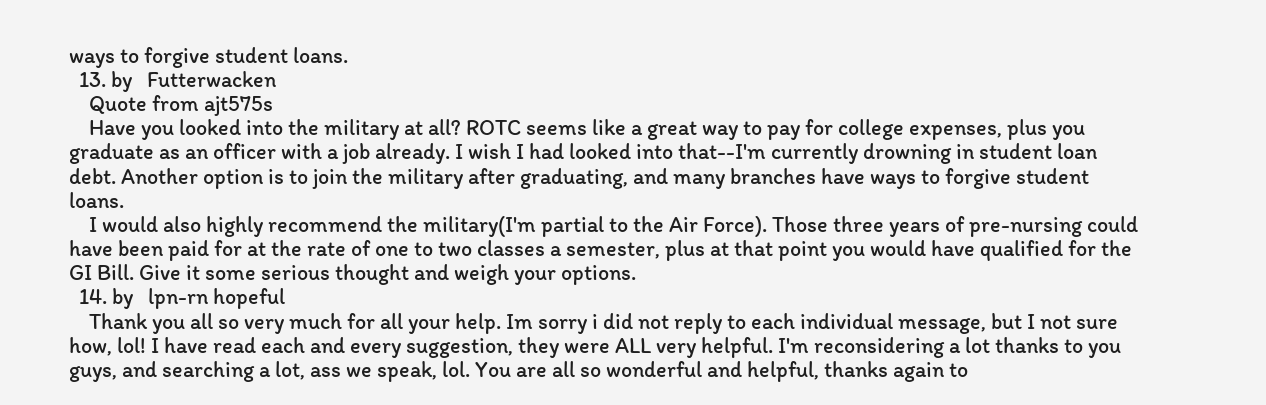ways to forgive student loans.
  13. by   Futterwacken
    Quote from ajt575s
    Have you looked into the military at all? ROTC seems like a great way to pay for college expenses, plus you graduate as an officer with a job already. I wish I had looked into that--I'm currently drowning in student loan debt. Another option is to join the military after graduating, and many branches have ways to forgive student loans.
    I would also highly recommend the military(I'm partial to the Air Force). Those three years of pre-nursing could have been paid for at the rate of one to two classes a semester, plus at that point you would have qualified for the GI Bill. Give it some serious thought and weigh your options.
  14. by   lpn-rn hopeful
    Thank you all so very much for all your help. Im sorry i did not reply to each individual message, but I not sure how, lol! I have read each and every suggestion, they were ALL very helpful. I'm reconsidering a lot thanks to you guys, and searching a lot, ass we speak, lol. You are all so wonderful and helpful, thanks again to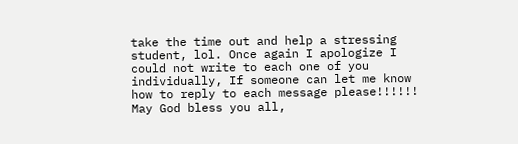take the time out and help a stressing student, lol. Once again I apologize I could not write to each one of you individually, If someone can let me know how to reply to each message please!!!!!! May God bless you all,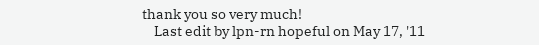thank you so very much!
    Last edit by lpn-rn hopeful on May 17, '11